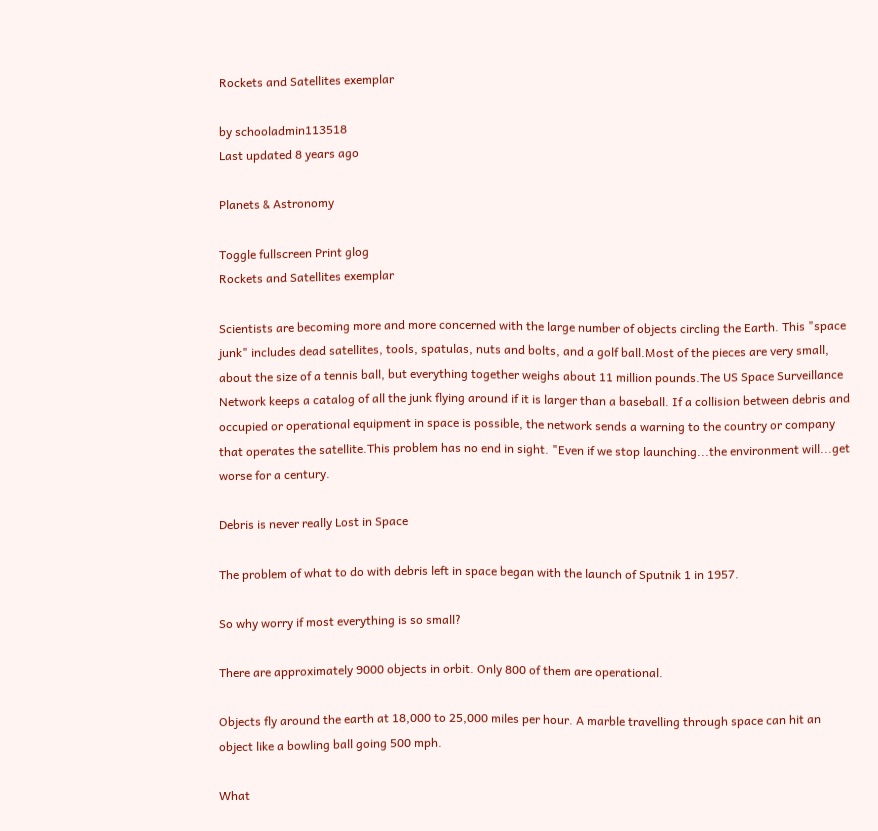Rockets and Satellites exemplar

by schooladmin113518
Last updated 8 years ago

Planets & Astronomy

Toggle fullscreen Print glog
Rockets and Satellites exemplar

Scientists are becoming more and more concerned with the large number of objects circling the Earth. This "space junk" includes dead satellites, tools, spatulas, nuts and bolts, and a golf ball.Most of the pieces are very small, about the size of a tennis ball, but everything together weighs about 11 million pounds.The US Space Surveillance Network keeps a catalog of all the junk flying around if it is larger than a baseball. If a collision between debris and occupied or operational equipment in space is possible, the network sends a warning to the country or company that operates the satellite.This problem has no end in sight. "Even if we stop launching...the environment will...get worse for a century.

Debris is never really Lost in Space

The problem of what to do with debris left in space began with the launch of Sputnik 1 in 1957.

So why worry if most everything is so small?

There are approximately 9000 objects in orbit. Only 800 of them are operational.

Objects fly around the earth at 18,000 to 25,000 miles per hour. A marble travelling through space can hit an object like a bowling ball going 500 mph.

What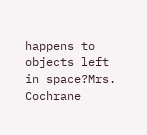happens to objects left in space?Mrs. Cochrane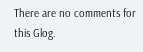There are no comments for this Glog.